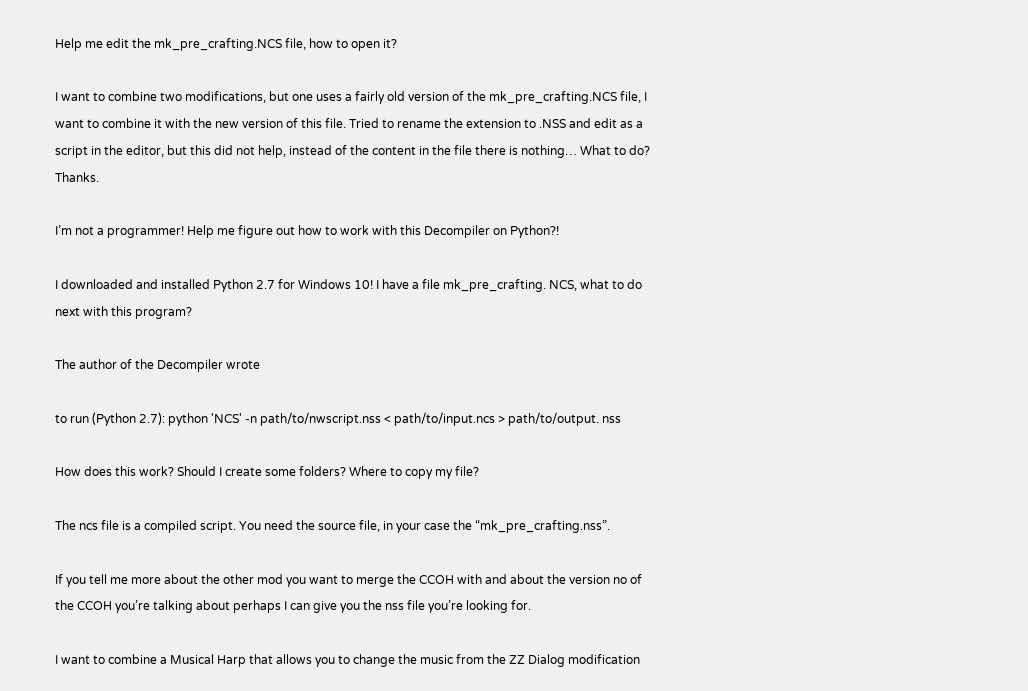Help me edit the mk_pre_crafting.NCS file, how to open it?

I want to combine two modifications, but one uses a fairly old version of the mk_pre_crafting.NCS file, I want to combine it with the new version of this file. Tried to rename the extension to .NSS and edit as a script in the editor, but this did not help, instead of the content in the file there is nothing… What to do? Thanks.

I’m not a programmer! Help me figure out how to work with this Decompiler on Python?!

I downloaded and installed Python 2.7 for Windows 10! I have a file mk_pre_crafting. NCS, what to do next with this program?

The author of the Decompiler wrote

to run (Python 2.7): python 'NCS' -n path/to/nwscript.nss < path/to/input.ncs > path/to/output. nss

How does this work? Should I create some folders? Where to copy my file?

The ncs file is a compiled script. You need the source file, in your case the “mk_pre_crafting.nss”.

If you tell me more about the other mod you want to merge the CCOH with and about the version no of the CCOH you’re talking about perhaps I can give you the nss file you’re looking for.

I want to combine a Musical Harp that allows you to change the music from the ZZ Dialog modification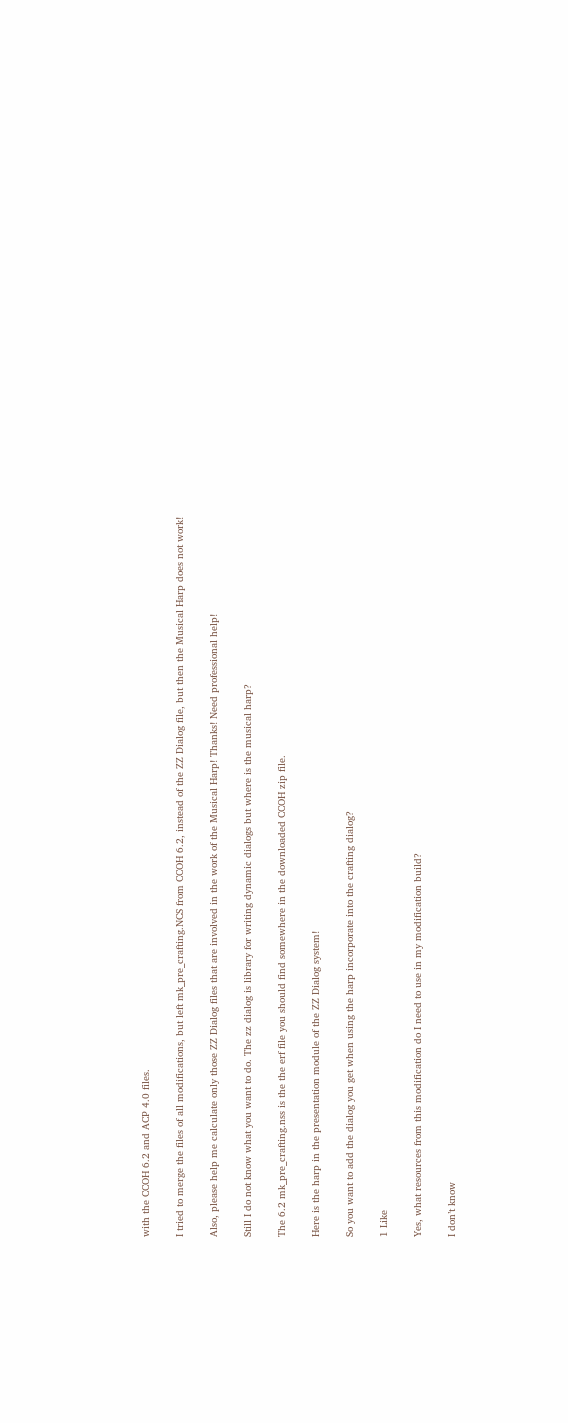with the CCOH 6.2 and ACP 4.0 files.

I tried to merge the files of all modifications, but left mk_pre_crafting.NCS from CCOH 6.2, instead of the ZZ Dialog file, but then the Musical Harp does not work!

Also, please help me calculate only those ZZ Dialog files that are involved in the work of the Musical Harp! Thanks! Need professional help!

Still I do not know what you want to do. The zz dialog is library for writing dynamic dialogs but where is the musical harp?

The 6.2 mk_pre_crafting.nss is the the erf file you should find somewhere in the downloaded CCOH zip file.

Here is the harp in the presentation module of the ZZ Dialog system!

So you want to add the dialog you get when using the harp incorporate into the crafting dialog?

1 Like

Yes, what resources from this modification do I need to use in my modification build?

I don’t know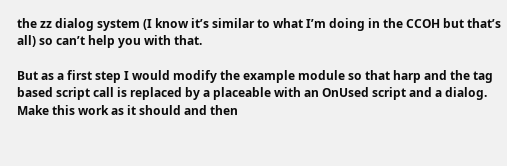the zz dialog system (I know it’s similar to what I’m doing in the CCOH but that’s all) so can’t help you with that.

But as a first step I would modify the example module so that harp and the tag based script call is replaced by a placeable with an OnUsed script and a dialog. Make this work as it should and then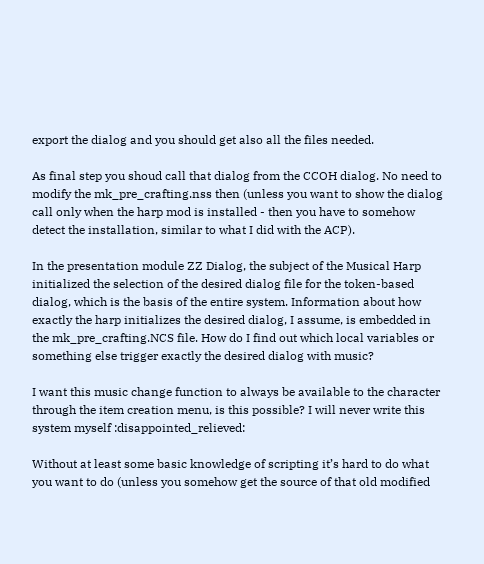export the dialog and you should get also all the files needed.

As final step you shoud call that dialog from the CCOH dialog. No need to modify the mk_pre_crafting.nss then (unless you want to show the dialog call only when the harp mod is installed - then you have to somehow detect the installation, similar to what I did with the ACP).

In the presentation module ZZ Dialog, the subject of the Musical Harp initialized the selection of the desired dialog file for the token-based dialog, which is the basis of the entire system. Information about how exactly the harp initializes the desired dialog, I assume, is embedded in the mk_pre_crafting.NCS file. How do I find out which local variables or something else trigger exactly the desired dialog with music?

I want this music change function to always be available to the character through the item creation menu, is this possible? I will never write this system myself :disappointed_relieved:

Without at least some basic knowledge of scripting it’s hard to do what you want to do (unless you somehow get the source of that old modified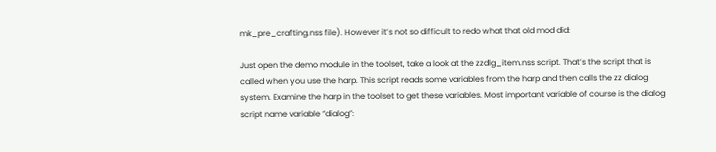mk_pre_crafting.nss file). However it’s not so difficult to redo what that old mod did:

Just open the demo module in the toolset, take a look at the zzdlg_item.nss script. That’s the script that is called when you use the harp. This script reads some variables from the harp and then calls the zz dialog system. Examine the harp in the toolset to get these variables. Most important variable of course is the dialog script name variable “dialog”: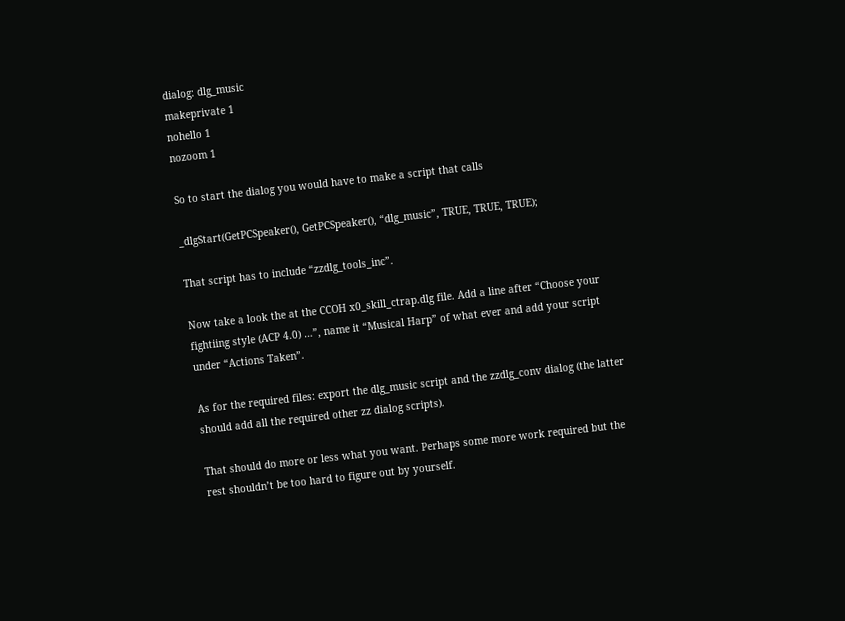dialog: dlg_music
makeprivate 1
nohello 1
nozoom 1

So to start the dialog you would have to make a script that calls

_dlgStart(GetPCSpeaker(), GetPCSpeaker(), “dlg_music”, TRUE, TRUE, TRUE);

That script has to include “zzdlg_tools_inc”.

Now take a look the at the CCOH x0_skill_ctrap.dlg file. Add a line after “Choose your fightiing style (ACP 4.0) …”, name it “Musical Harp” of what ever and add your script under “Actions Taken”.

As for the required files: export the dlg_music script and the zzdlg_conv dialog (the latter should add all the required other zz dialog scripts).

That should do more or less what you want. Perhaps some more work required but the rest shouldn’t be too hard to figure out by yourself.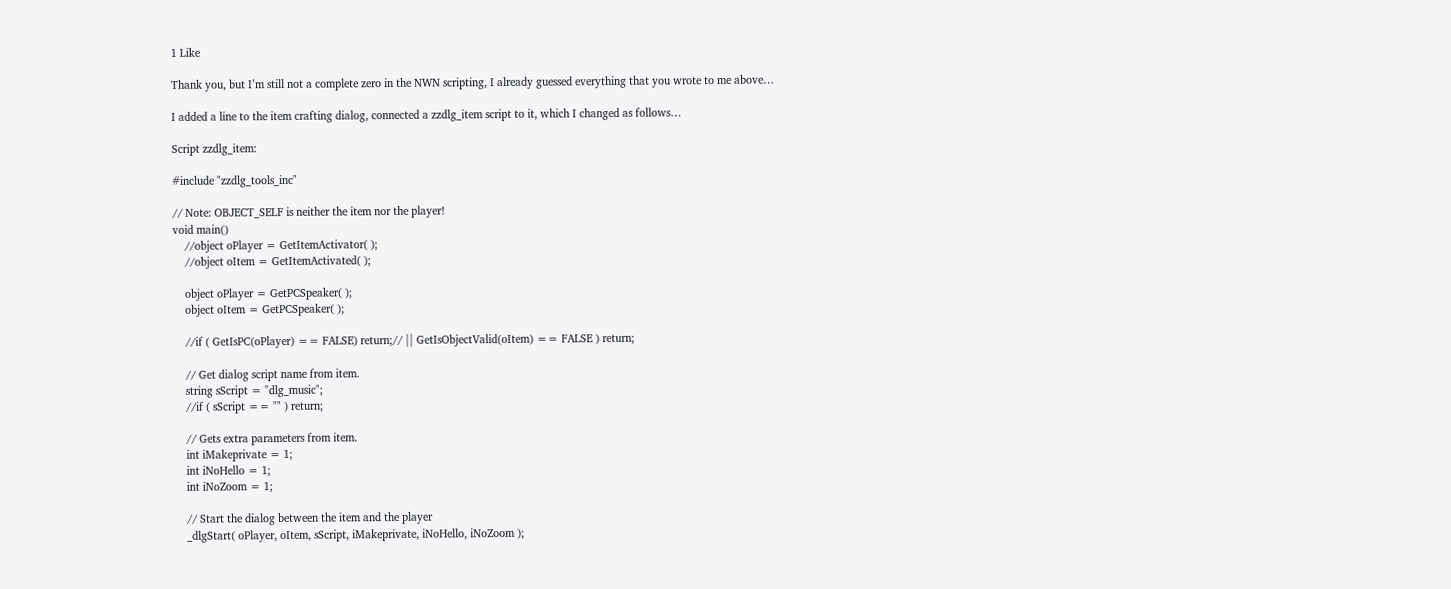1 Like

Thank you, but I’m still not a complete zero in the NWN scripting, I already guessed everything that you wrote to me above…

I added a line to the item crafting dialog, connected a zzdlg_item script to it, which I changed as follows…

Script zzdlg_item:

#include "zzdlg_tools_inc"

// Note: OBJECT_SELF is neither the item nor the player!
void main()
    //object oPlayer = GetItemActivator( );
    //object oItem = GetItemActivated( );

    object oPlayer = GetPCSpeaker( );
    object oItem = GetPCSpeaker( );

    //if ( GetIsPC(oPlayer) == FALSE) return;// || GetIsObjectValid(oItem) == FALSE ) return;

    // Get dialog script name from item.
    string sScript = "dlg_music";
    //if ( sScript == "" ) return;

    // Gets extra parameters from item.
    int iMakeprivate = 1;
    int iNoHello = 1;
    int iNoZoom = 1;

    // Start the dialog between the item and the player
    _dlgStart( oPlayer, oItem, sScript, iMakeprivate, iNoHello, iNoZoom );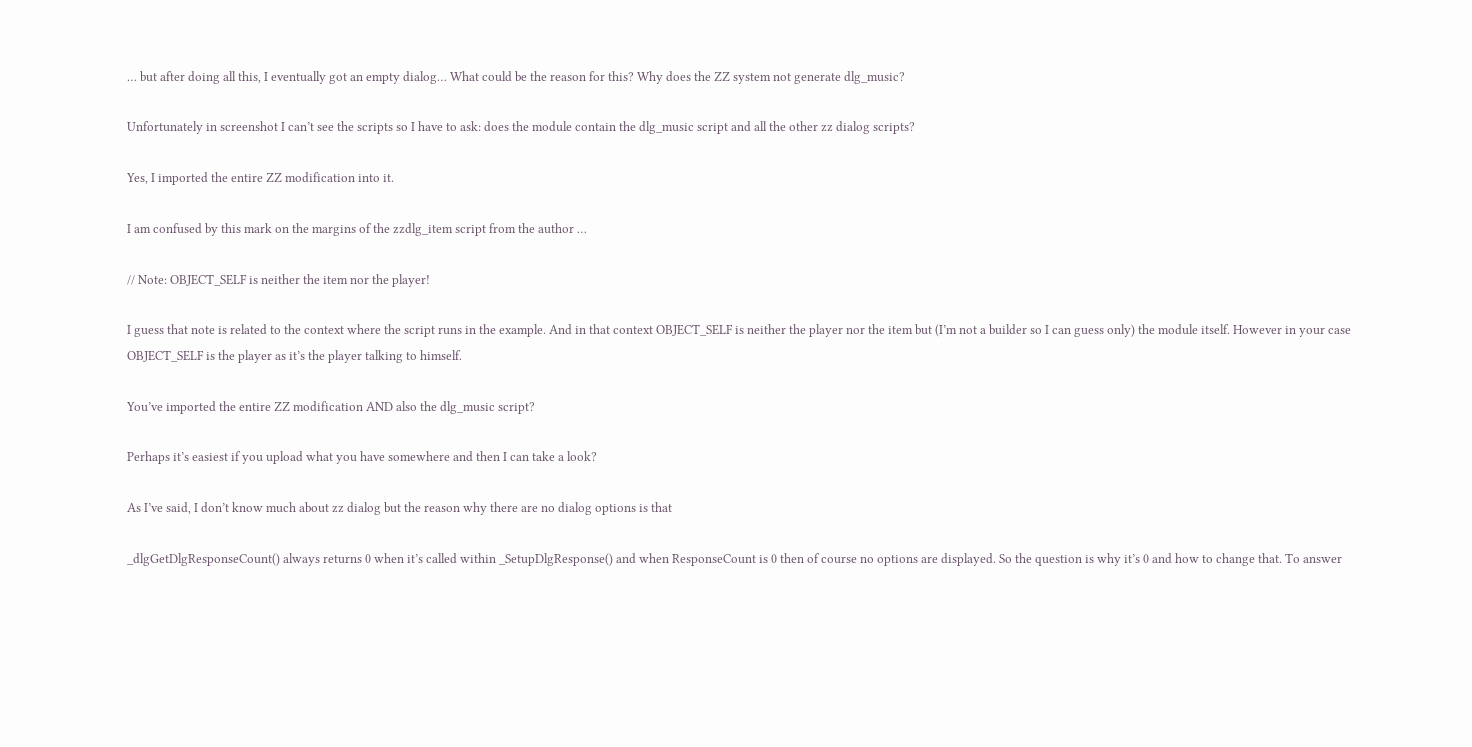… but after doing all this, I eventually got an empty dialog… What could be the reason for this? Why does the ZZ system not generate dlg_music?

Unfortunately in screenshot I can’t see the scripts so I have to ask: does the module contain the dlg_music script and all the other zz dialog scripts?

Yes, I imported the entire ZZ modification into it.

I am confused by this mark on the margins of the zzdlg_item script from the author …

// Note: OBJECT_SELF is neither the item nor the player!

I guess that note is related to the context where the script runs in the example. And in that context OBJECT_SELF is neither the player nor the item but (I’m not a builder so I can guess only) the module itself. However in your case OBJECT_SELF is the player as it’s the player talking to himself.

You’ve imported the entire ZZ modification AND also the dlg_music script?

Perhaps it’s easiest if you upload what you have somewhere and then I can take a look?

As I’ve said, I don’t know much about zz dialog but the reason why there are no dialog options is that

_dlgGetDlgResponseCount() always returns 0 when it’s called within _SetupDlgResponse() and when ResponseCount is 0 then of course no options are displayed. So the question is why it’s 0 and how to change that. To answer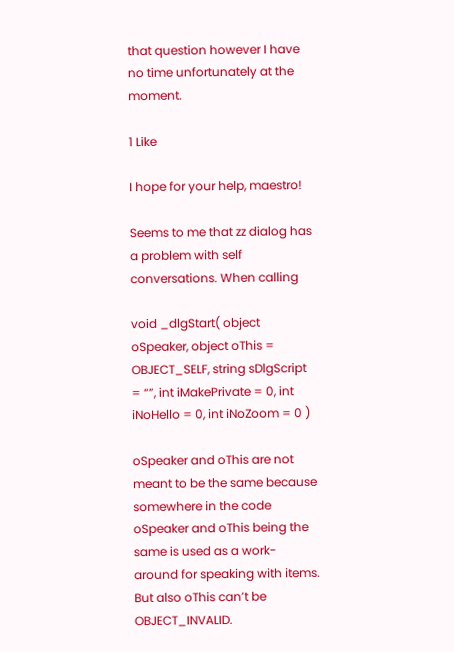that question however I have no time unfortunately at the moment.

1 Like

I hope for your help, maestro!

Seems to me that zz dialog has a problem with self conversations. When calling

void _dlgStart( object oSpeaker, object oThis = OBJECT_SELF, string sDlgScript = “”, int iMakePrivate = 0, int iNoHello = 0, int iNoZoom = 0 )

oSpeaker and oThis are not meant to be the same because somewhere in the code oSpeaker and oThis being the same is used as a work-around for speaking with items. But also oThis can’t be OBJECT_INVALID.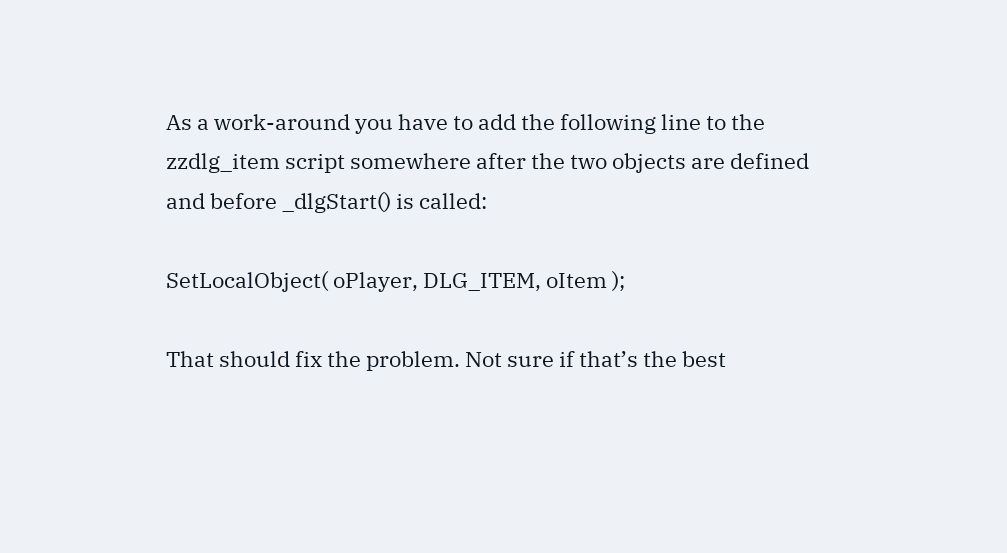As a work-around you have to add the following line to the zzdlg_item script somewhere after the two objects are defined and before _dlgStart() is called:

SetLocalObject( oPlayer, DLG_ITEM, oItem );

That should fix the problem. Not sure if that’s the best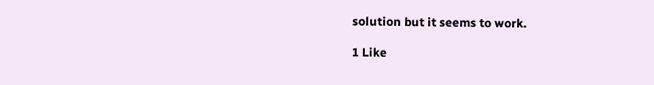solution but it seems to work.

1 Like